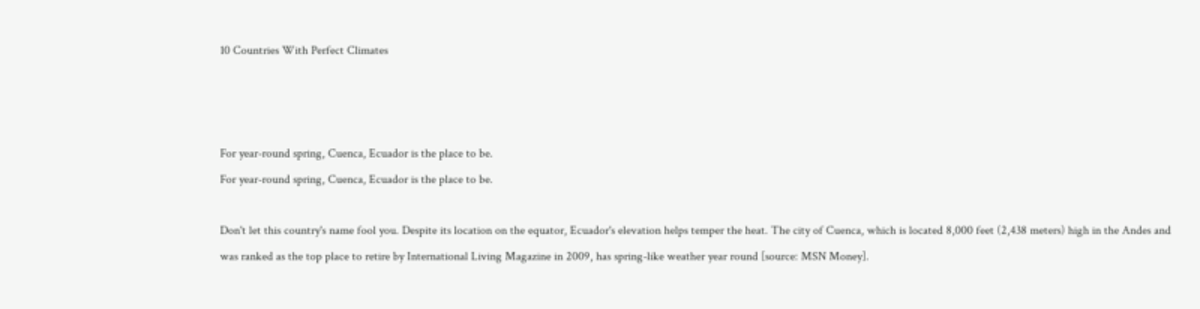10 Countries With Perfect Climates



For year-round spring, Cuenca, Ecuador is the place to be.
For year-round spring, Cuenca, Ecuador is the place to be.

Don't let this country's name fool you. Despite its location on the equator, Ecuador's elevation helps temper the heat. The city of Cuenca, which is located 8,000 feet (2,438 meters) high in the Andes and was ranked as the top place to retire by International Living Magazine in 2009, has spring-like weather year round [source: MSN Money].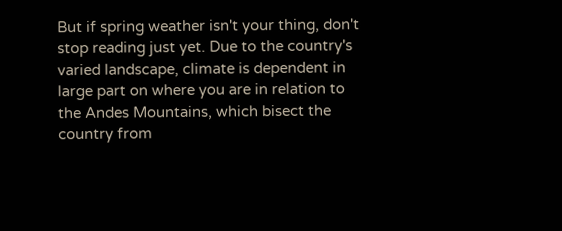But if spring weather isn't your thing, don't stop reading just yet. Due to the country's varied landscape, climate is dependent in large part on where you are in relation to the Andes Mountains, which bisect the country from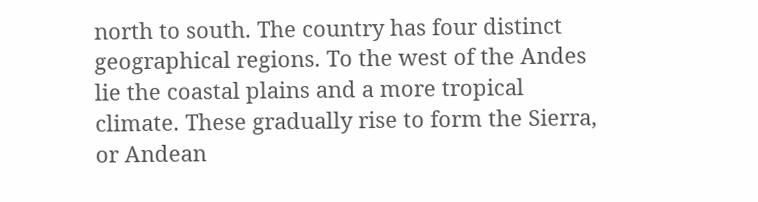north to south. The country has four distinct geographical regions. To the west of the Andes lie the coastal plains and a more tropical climate. These gradually rise to form the Sierra, or Andean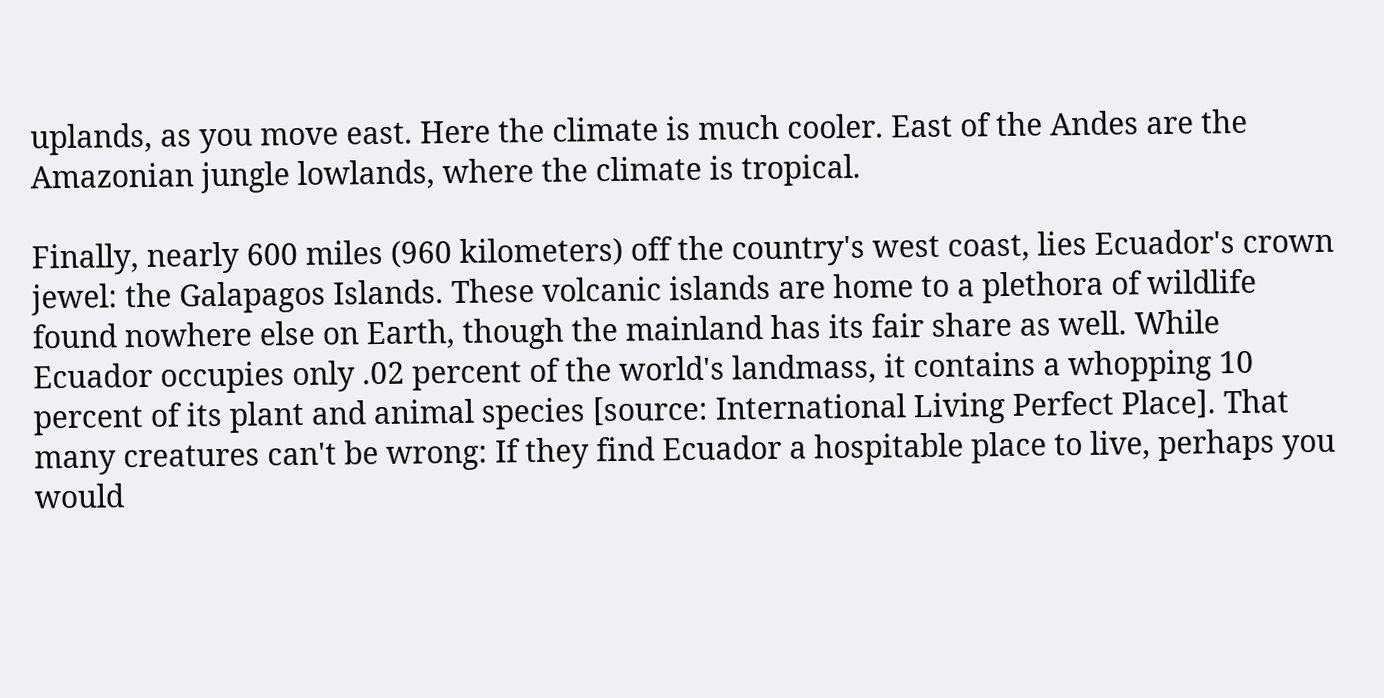uplands, as you move east. Here the climate is much cooler. East of the Andes are the Amazonian jungle lowlands, where the climate is tropical.

Finally, nearly 600 miles (960 kilometers) off the country's west coast, lies Ecuador's crown jewel: the Galapagos Islands. These volcanic islands are home to a plethora of wildlife found nowhere else on Earth, though the mainland has its fair share as well. While Ecuador occupies only .02 percent of the world's landmass, it contains a whopping 10 percent of its plant and animal species [source: International Living Perfect Place]. That many creatures can't be wrong: If they find Ecuador a hospitable place to live, perhaps you would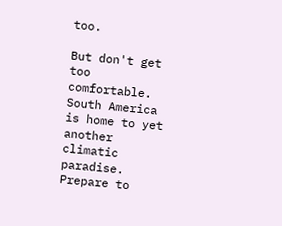too.

But don't get too comfortable. South America is home to yet another climatic paradise. Prepare to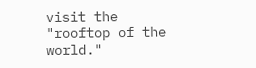visit the "rooftop of the world."